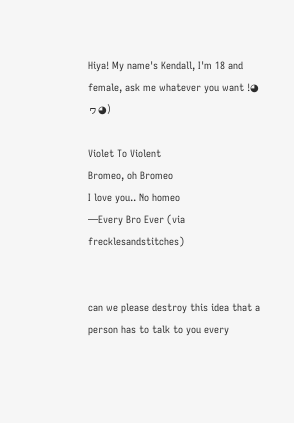Hiya! My name's Kendall, I'm 18 and female, ask me whatever you want !◕ヮ◕)

Violet To Violent
Bromeo, oh Bromeo
I love you.. No homeo
—Every Bro Ever (via frecklesandstitches)


can we please destroy this idea that a person has to talk to you every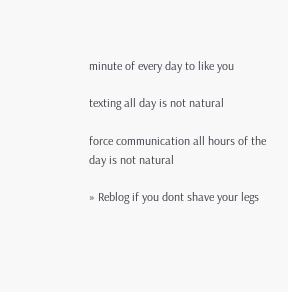minute of every day to like you

texting all day is not natural

force communication all hours of the day is not natural

» Reblog if you dont shave your legs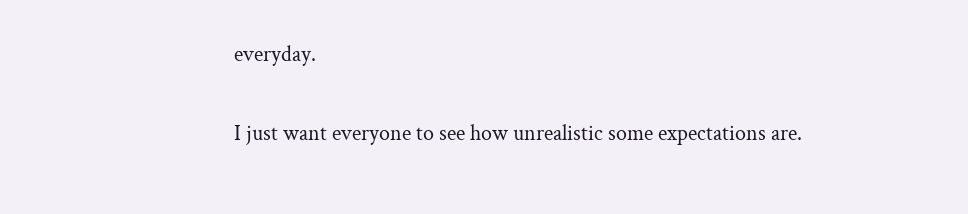everyday.


I just want everyone to see how unrealistic some expectations are.